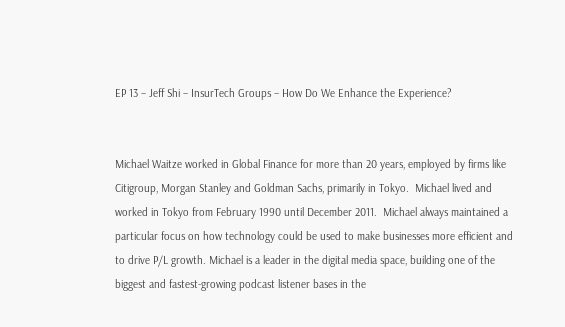EP 13 – Jeff Shi – InsurTech Groups – How Do We Enhance the Experience?


Michael Waitze worked in Global Finance for more than 20 years, employed by firms like Citigroup, Morgan Stanley and Goldman Sachs, primarily in Tokyo.  Michael lived and worked in Tokyo from February 1990 until December 2011.  Michael always maintained a particular focus on how technology could be used to make businesses more efficient and to drive P/L growth. Michael is a leader in the digital media space, building one of the biggest and fastest-growing podcast listener bases in the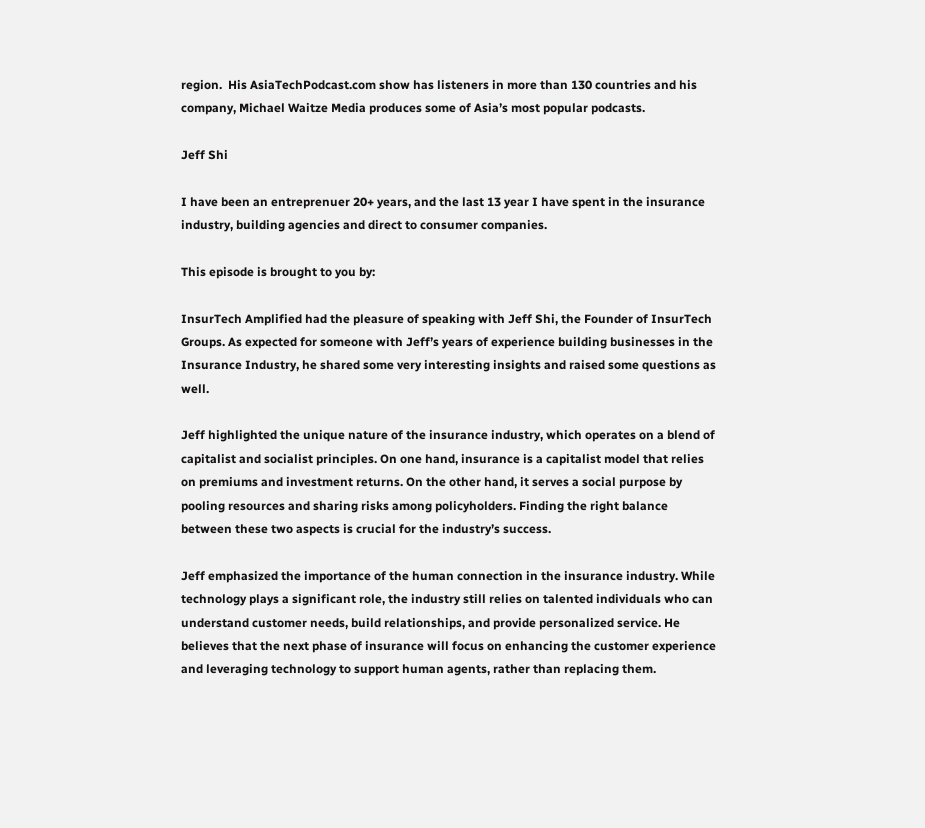region.  His AsiaTechPodcast.com show has listeners in more than 130 countries and his company, Michael Waitze Media produces some of Asia’s most popular podcasts.

Jeff Shi

I have been an entreprenuer 20+ years, and the last 13 year I have spent in the insurance industry, building agencies and direct to consumer companies.

This episode is brought to you by:

InsurTech Amplified had the pleasure of speaking with Jeff Shi, the Founder of InsurTech Groups. As expected for someone with Jeff’s years of experience building businesses in the Insurance Industry, he shared some very interesting insights and raised some questions as well.

Jeff highlighted the unique nature of the insurance industry, which operates on a blend of capitalist and socialist principles. On one hand, insurance is a capitalist model that relies on premiums and investment returns. On the other hand, it serves a social purpose by pooling resources and sharing risks among policyholders. Finding the right balance between these two aspects is crucial for the industry’s success.

Jeff emphasized the importance of the human connection in the insurance industry. While technology plays a significant role, the industry still relies on talented individuals who can understand customer needs, build relationships, and provide personalized service. He believes that the next phase of insurance will focus on enhancing the customer experience and leveraging technology to support human agents, rather than replacing them.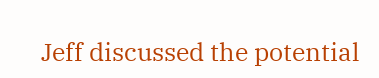Jeff discussed the potential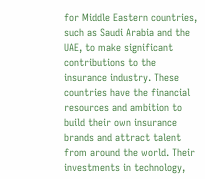for Middle Eastern countries, such as Saudi Arabia and the UAE, to make significant contributions to the insurance industry. These countries have the financial resources and ambition to build their own insurance brands and attract talent from around the world. Their investments in technology,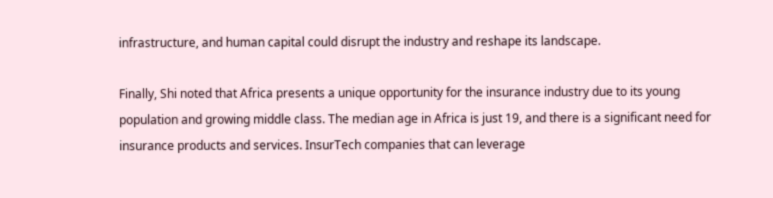infrastructure, and human capital could disrupt the industry and reshape its landscape.

Finally, Shi noted that Africa presents a unique opportunity for the insurance industry due to its young population and growing middle class. The median age in Africa is just 19, and there is a significant need for insurance products and services. InsurTech companies that can leverage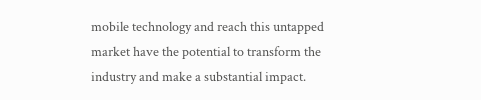mobile technology and reach this untapped market have the potential to transform the industry and make a substantial impact.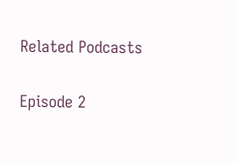Related Podcasts

Episode 2